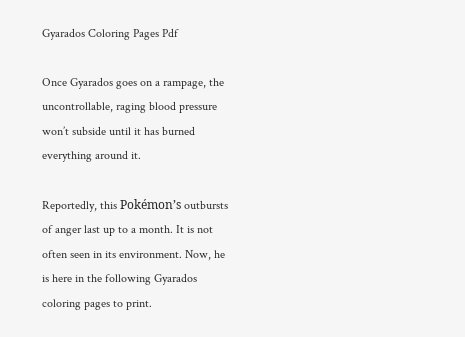Gyarados Coloring Pages Pdf

Once Gyarados goes on a rampage, the uncontrollable, raging blood pressure won’t subside until it has burned everything around it.

Reportedly, this Pokémon’s outbursts of anger last up to a month. It is not often seen in its environment. Now, he is here in the following Gyarados coloring pages to print.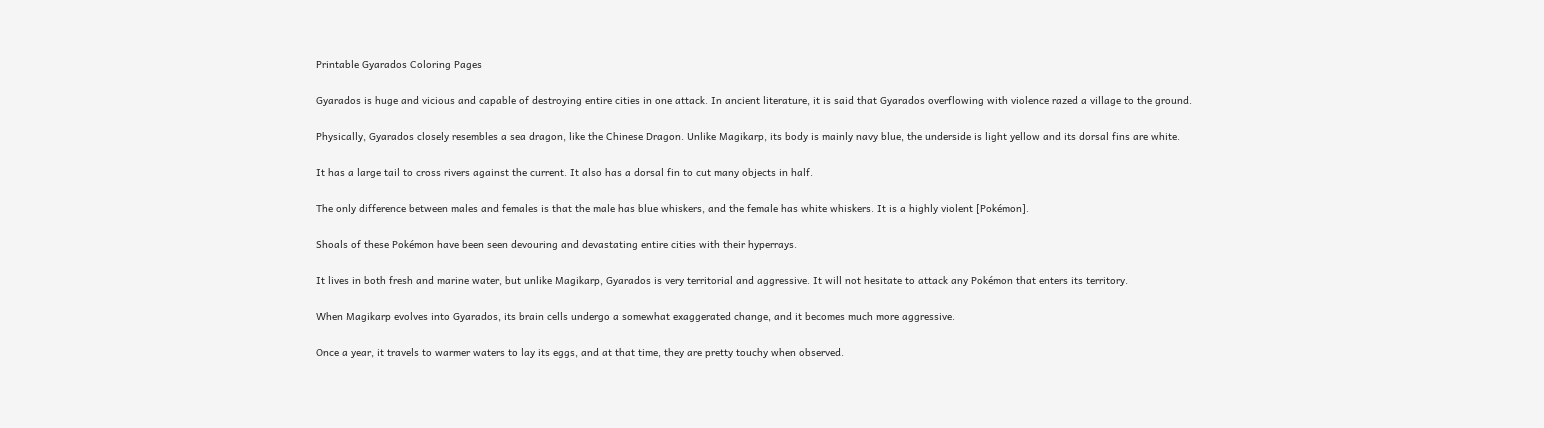Printable Gyarados Coloring Pages

Gyarados is huge and vicious and capable of destroying entire cities in one attack. In ancient literature, it is said that Gyarados overflowing with violence razed a village to the ground.

Physically, Gyarados closely resembles a sea dragon, like the Chinese Dragon. Unlike Magikarp, its body is mainly navy blue, the underside is light yellow and its dorsal fins are white.

It has a large tail to cross rivers against the current. It also has a dorsal fin to cut many objects in half.

The only difference between males and females is that the male has blue whiskers, and the female has white whiskers. It is a highly violent [Pokémon].

Shoals of these Pokémon have been seen devouring and devastating entire cities with their hyperrays.

It lives in both fresh and marine water, but unlike Magikarp, Gyarados is very territorial and aggressive. It will not hesitate to attack any Pokémon that enters its territory.

When Magikarp evolves into Gyarados, its brain cells undergo a somewhat exaggerated change, and it becomes much more aggressive.

Once a year, it travels to warmer waters to lay its eggs, and at that time, they are pretty touchy when observed.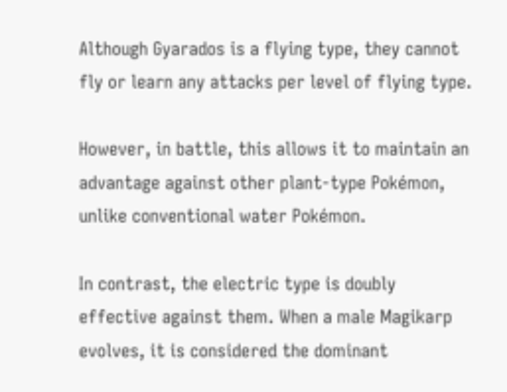Although Gyarados is a flying type, they cannot fly or learn any attacks per level of flying type.

However, in battle, this allows it to maintain an advantage against other plant-type Pokémon, unlike conventional water Pokémon.

In contrast, the electric type is doubly effective against them. When a male Magikarp evolves, it is considered the dominant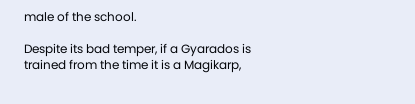male of the school.

Despite its bad temper, if a Gyarados is trained from the time it is a Magikarp,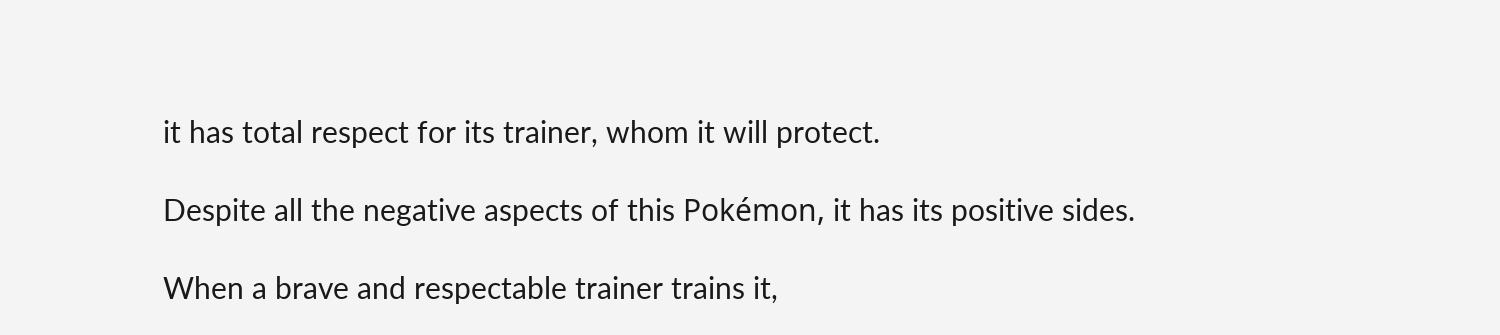it has total respect for its trainer, whom it will protect.

Despite all the negative aspects of this Pokémon, it has its positive sides.

When a brave and respectable trainer trains it,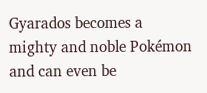Gyarados becomes a mighty and noble Pokémon and can even be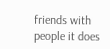friends with people it does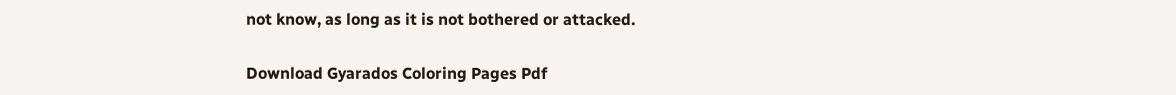not know, as long as it is not bothered or attacked.

Download Gyarados Coloring Pages Pdf